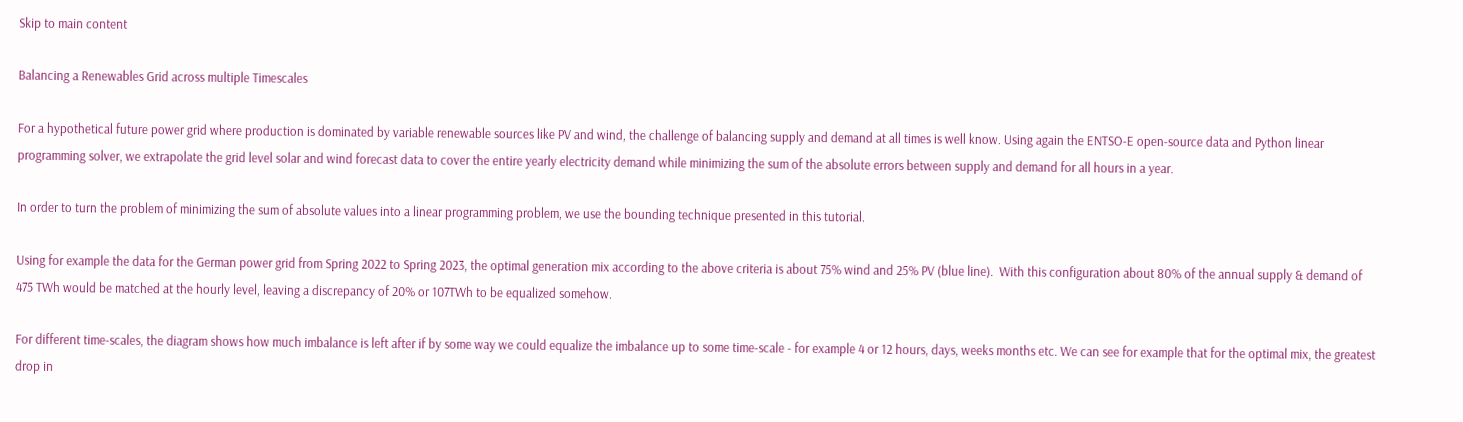Skip to main content

Balancing a Renewables Grid across multiple Timescales

For a hypothetical future power grid where production is dominated by variable renewable sources like PV and wind, the challenge of balancing supply and demand at all times is well know. Using again the ENTSO-E open-source data and Python linear programming solver, we extrapolate the grid level solar and wind forecast data to cover the entire yearly electricity demand while minimizing the sum of the absolute errors between supply and demand for all hours in a year.

In order to turn the problem of minimizing the sum of absolute values into a linear programming problem, we use the bounding technique presented in this tutorial.

Using for example the data for the German power grid from Spring 2022 to Spring 2023, the optimal generation mix according to the above criteria is about 75% wind and 25% PV (blue line).  With this configuration about 80% of the annual supply & demand of 475 TWh would be matched at the hourly level, leaving a discrepancy of 20% or 107TWh to be equalized somehow.

For different time-scales, the diagram shows how much imbalance is left after if by some way we could equalize the imbalance up to some time-scale - for example 4 or 12 hours, days, weeks months etc. We can see for example that for the optimal mix, the greatest drop in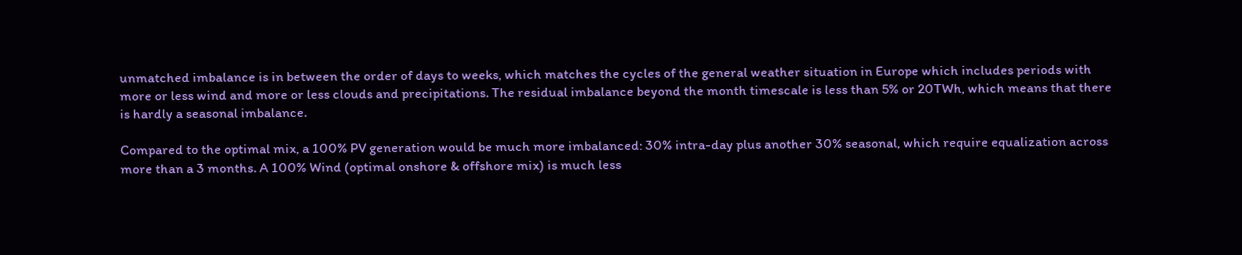unmatched imbalance is in between the order of days to weeks, which matches the cycles of the general weather situation in Europe which includes periods with more or less wind and more or less clouds and precipitations. The residual imbalance beyond the month timescale is less than 5% or 20TWh, which means that there is hardly a seasonal imbalance.

Compared to the optimal mix, a 100% PV generation would be much more imbalanced: 30% intra-day plus another 30% seasonal, which require equalization across more than a 3 months. A 100% Wind (optimal onshore & offshore mix) is much less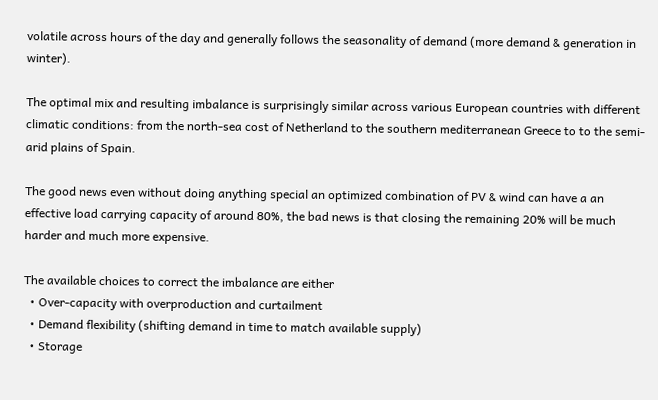volatile across hours of the day and generally follows the seasonality of demand (more demand & generation in winter).

The optimal mix and resulting imbalance is surprisingly similar across various European countries with different climatic conditions: from the north-sea cost of Netherland to the southern mediterranean Greece to to the semi-arid plains of Spain.

The good news even without doing anything special an optimized combination of PV & wind can have a an effective load carrying capacity of around 80%, the bad news is that closing the remaining 20% will be much harder and much more expensive.

The available choices to correct the imbalance are either
  • Over-capacity with overproduction and curtailment
  • Demand flexibility (shifting demand in time to match available supply)
  • Storage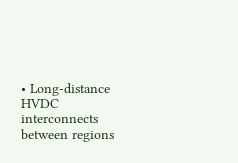• Long-distance HVDC interconnects between regions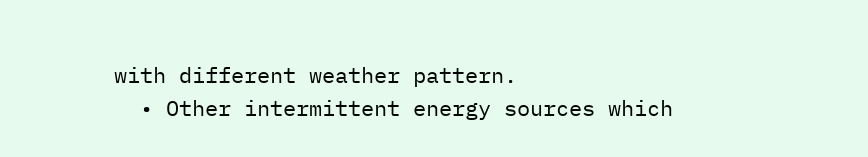with different weather pattern.
  • Other intermittent energy sources which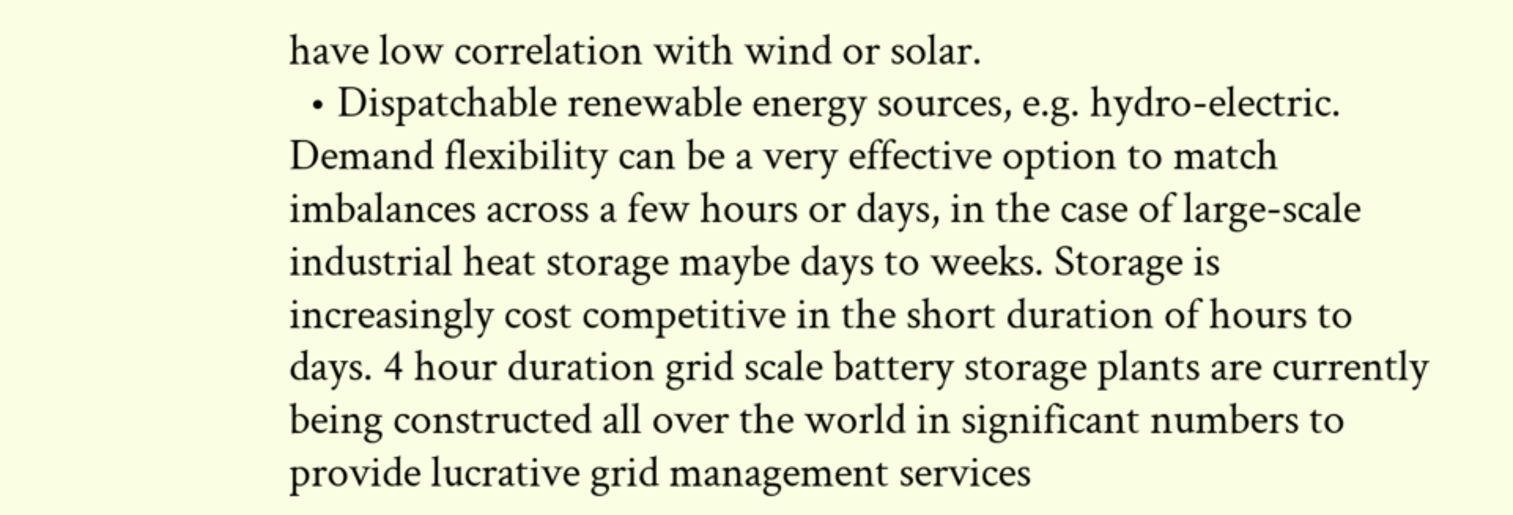have low correlation with wind or solar.
  • Dispatchable renewable energy sources, e.g. hydro-electric.
Demand flexibility can be a very effective option to match imbalances across a few hours or days, in the case of large-scale industrial heat storage maybe days to weeks. Storage is increasingly cost competitive in the short duration of hours to days. 4 hour duration grid scale battery storage plants are currently being constructed all over the world in significant numbers to provide lucrative grid management services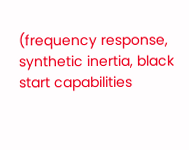(frequency response, synthetic inertia, black start capabilities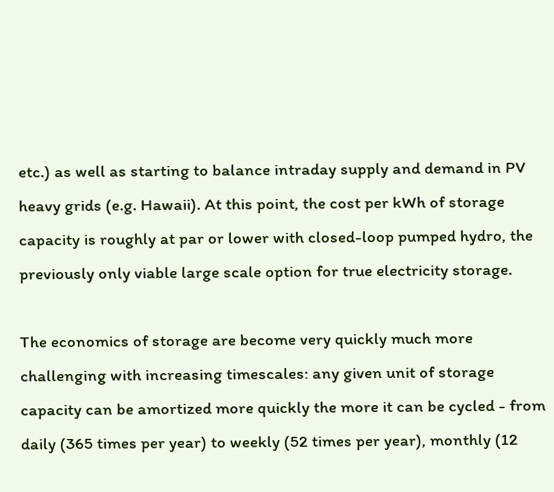etc.) as well as starting to balance intraday supply and demand in PV heavy grids (e.g. Hawaii). At this point, the cost per kWh of storage capacity is roughly at par or lower with closed-loop pumped hydro, the previously only viable large scale option for true electricity storage.

The economics of storage are become very quickly much more challenging with increasing timescales: any given unit of storage capacity can be amortized more quickly the more it can be cycled - from daily (365 times per year) to weekly (52 times per year), monthly (12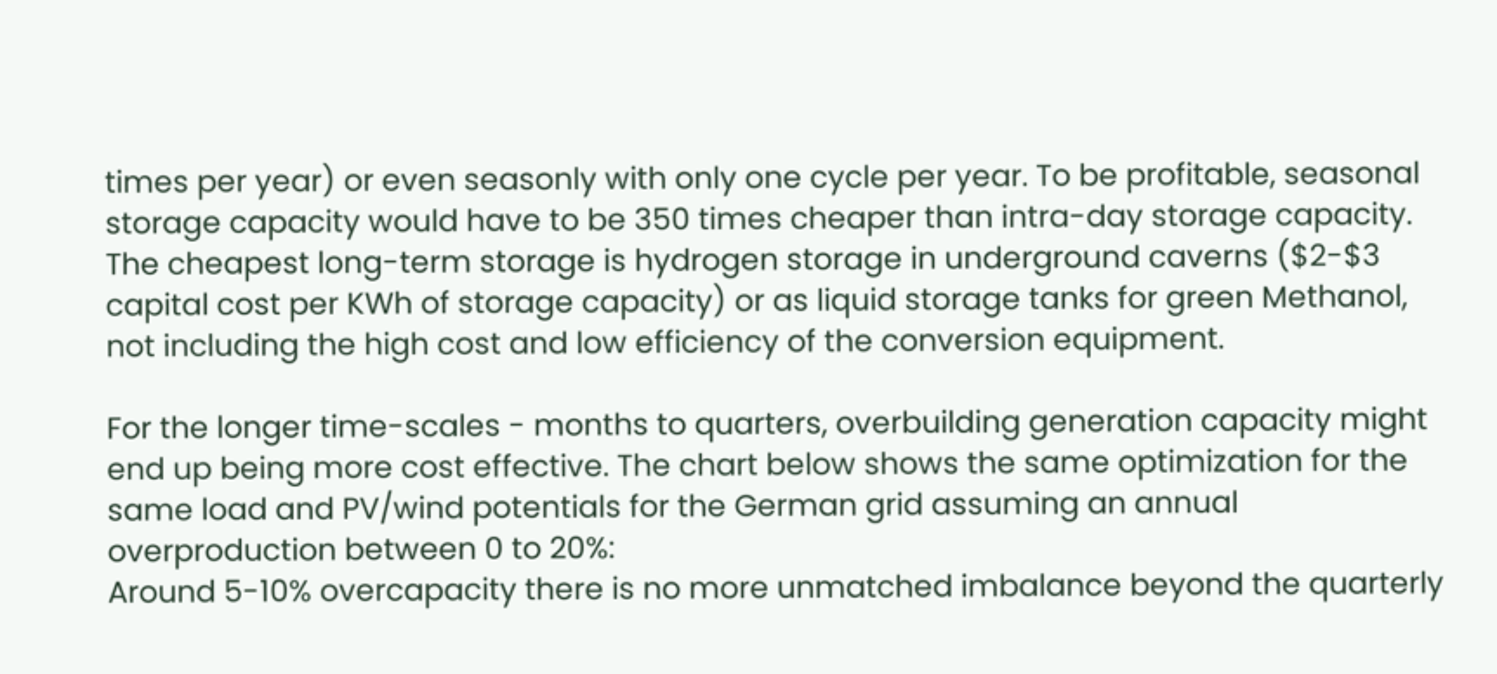times per year) or even seasonly with only one cycle per year. To be profitable, seasonal storage capacity would have to be 350 times cheaper than intra-day storage capacity. The cheapest long-term storage is hydrogen storage in underground caverns ($2-$3 capital cost per KWh of storage capacity) or as liquid storage tanks for green Methanol, not including the high cost and low efficiency of the conversion equipment.

For the longer time-scales - months to quarters, overbuilding generation capacity might end up being more cost effective. The chart below shows the same optimization for the same load and PV/wind potentials for the German grid assuming an annual overproduction between 0 to 20%:
Around 5-10% overcapacity there is no more unmatched imbalance beyond the quarterly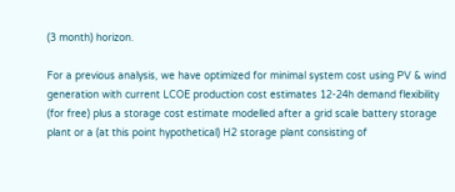(3 month) horizon.

For a previous analysis, we have optimized for minimal system cost using PV & wind generation with current LCOE production cost estimates 12-24h demand flexibility (for free) plus a storage cost estimate modelled after a grid scale battery storage plant or a (at this point hypothetical) H2 storage plant consisting of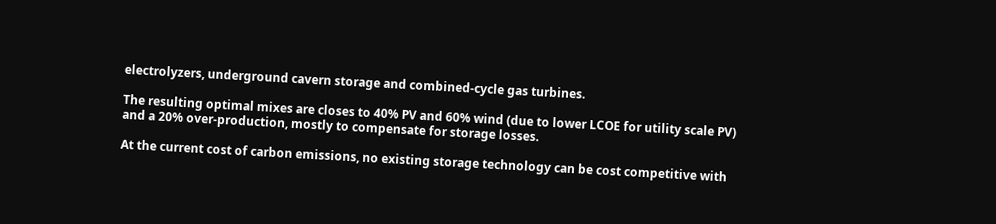electrolyzers, underground cavern storage and combined-cycle gas turbines.

The resulting optimal mixes are closes to 40% PV and 60% wind (due to lower LCOE for utility scale PV) and a 20% over-production, mostly to compensate for storage losses.

At the current cost of carbon emissions, no existing storage technology can be cost competitive with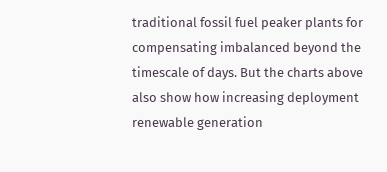traditional fossil fuel peaker plants for compensating imbalanced beyond the timescale of days. But the charts above also show how increasing deployment renewable generation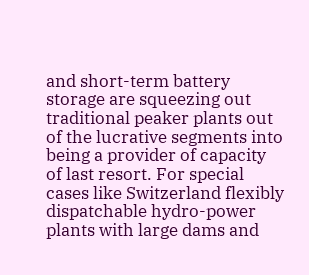and short-term battery storage are squeezing out traditional peaker plants out of the lucrative segments into being a provider of capacity of last resort. For special cases like Switzerland flexibly dispatchable hydro-power plants with large dams and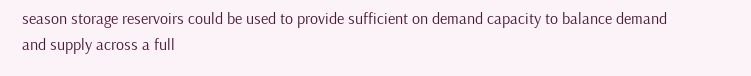season storage reservoirs could be used to provide sufficient on demand capacity to balance demand and supply across a full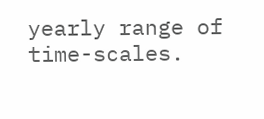yearly range of time-scales.